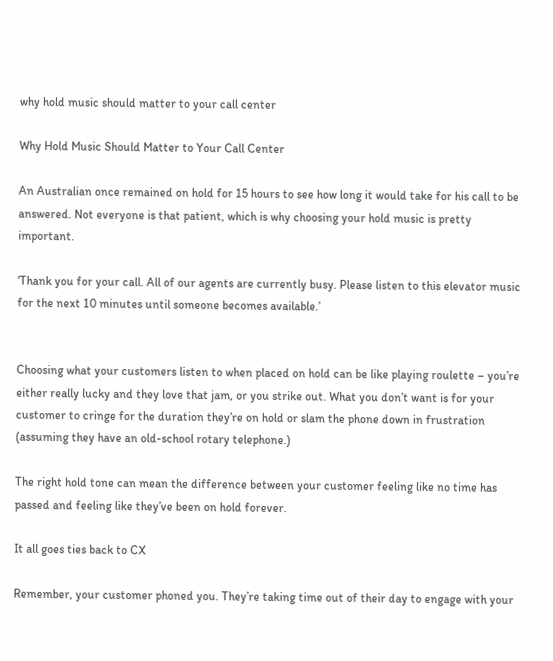why hold music should matter to your call center

Why Hold Music Should Matter to Your Call Center

An Australian once remained on hold for 15 hours to see how long it would take for his call to be answered. Not everyone is that patient, which is why choosing your hold music is pretty important.

‘Thank you for your call. All of our agents are currently busy. Please listen to this elevator music for the next 10 minutes until someone becomes available.’


Choosing what your customers listen to when placed on hold can be like playing roulette – you’re either really lucky and they love that jam, or you strike out. What you don’t want is for your customer to cringe for the duration they’re on hold or slam the phone down in frustration (assuming they have an old-school rotary telephone.)

The right hold tone can mean the difference between your customer feeling like no time has passed and feeling like they’ve been on hold forever.

It all goes ties back to CX

Remember, your customer phoned you. They’re taking time out of their day to engage with your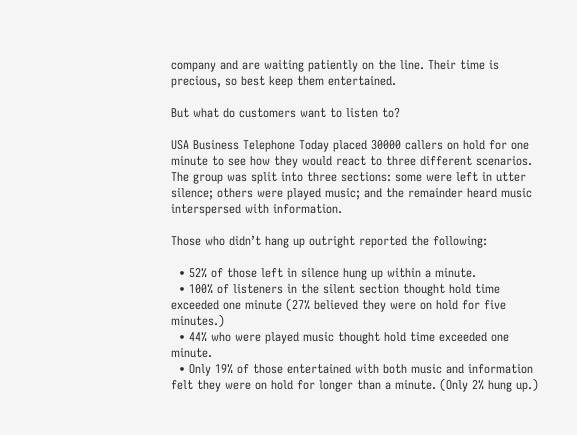company and are waiting patiently on the line. Their time is precious, so best keep them entertained.

But what do customers want to listen to?

USA Business Telephone Today placed 30000 callers on hold for one minute to see how they would react to three different scenarios. The group was split into three sections: some were left in utter silence; others were played music; and the remainder heard music interspersed with information.

Those who didn’t hang up outright reported the following:

  • 52% of those left in silence hung up within a minute.
  • 100% of listeners in the silent section thought hold time exceeded one minute (27% believed they were on hold for five minutes.)
  • 44% who were played music thought hold time exceeded one minute.
  • Only 19% of those entertained with both music and information felt they were on hold for longer than a minute. (Only 2% hung up.)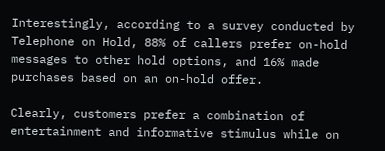Interestingly, according to a survey conducted by Telephone on Hold, 88% of callers prefer on-hold messages to other hold options, and 16% made purchases based on an on-hold offer.

Clearly, customers prefer a combination of entertainment and informative stimulus while on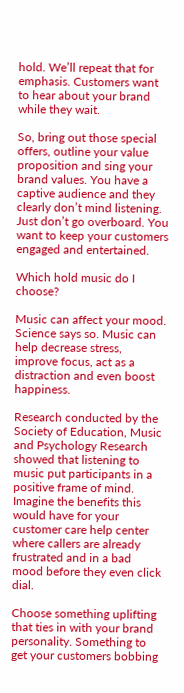hold. We’ll repeat that for emphasis. Customers want to hear about your brand while they wait.

So, bring out those special offers, outline your value proposition and sing your brand values. You have a captive audience and they clearly don’t mind listening. Just don’t go overboard. You want to keep your customers engaged and entertained.

Which hold music do I choose?

Music can affect your mood. Science says so. Music can help decrease stress, improve focus, act as a distraction and even boost happiness.

Research conducted by the Society of Education, Music and Psychology Research showed that listening to music put participants in a positive frame of mind. Imagine the benefits this would have for your customer care help center where callers are already frustrated and in a bad mood before they even click dial.

Choose something uplifting that ties in with your brand personality. Something to get your customers bobbing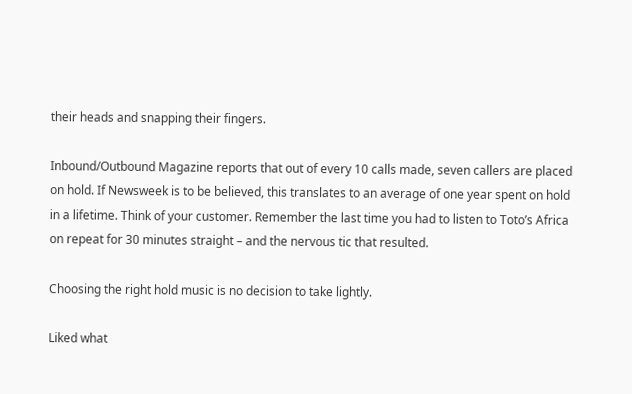their heads and snapping their fingers.

Inbound/Outbound Magazine reports that out of every 10 calls made, seven callers are placed on hold. If Newsweek is to be believed, this translates to an average of one year spent on hold in a lifetime. Think of your customer. Remember the last time you had to listen to Toto’s Africa on repeat for 30 minutes straight – and the nervous tic that resulted.

Choosing the right hold music is no decision to take lightly.

Liked what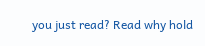you just read? Read why hold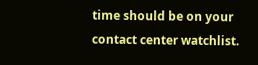time should be on your contact center watchlist.